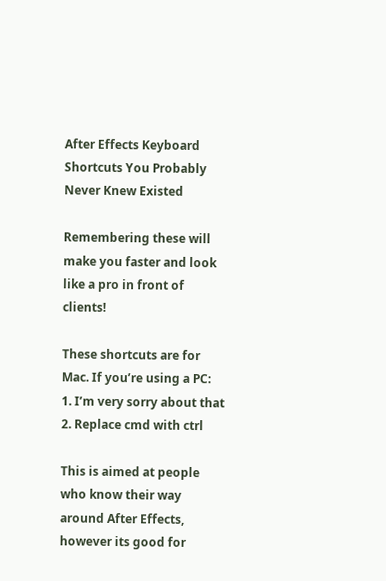After Effects Keyboard Shortcuts You Probably Never Knew Existed

Remembering these will make you faster and look like a pro in front of clients!

These shortcuts are for Mac. If you’re using a PC:
1. I’m very sorry about that
2. Replace cmd with ctrl

This is aimed at people who know their way around After Effects, however its good for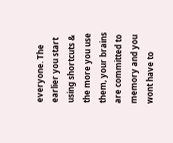everyone. The earlier you start using shortcuts & the more you use them, your brains are committed to memory and you wont have to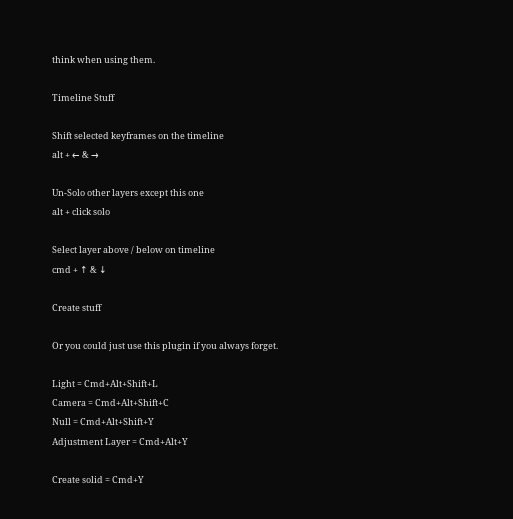think when using them.

Timeline Stuff

Shift selected keyframes on the timeline
alt + ← & →

Un-Solo other layers except this one
alt + click solo

Select layer above / below on timeline
cmd + ↑ & ↓

Create stuff

Or you could just use this plugin if you always forget.

Light = Cmd+Alt+Shift+L
Camera = Cmd+Alt+Shift+C
Null = Cmd+Alt+Shift+Y
Adjustment Layer = Cmd+Alt+Y

Create solid = Cmd+Y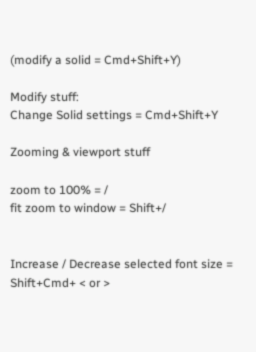(modify a solid = Cmd+Shift+Y)

Modify stuff:
Change Solid settings = Cmd+Shift+Y

Zooming & viewport stuff

zoom to 100% = /
fit zoom to window = Shift+/


Increase / Decrease selected font size = Shift+Cmd+ < or >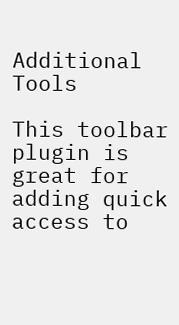Additional Tools

This toolbar plugin is great for adding quick access to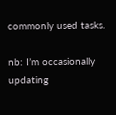commonly used tasks.

nb: I’m occasionally updating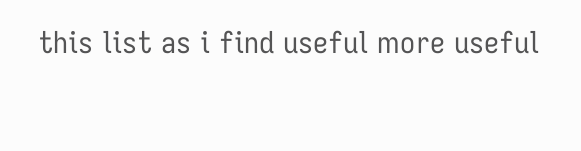this list as i find useful more useful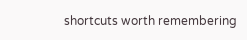shortcuts worth remembering